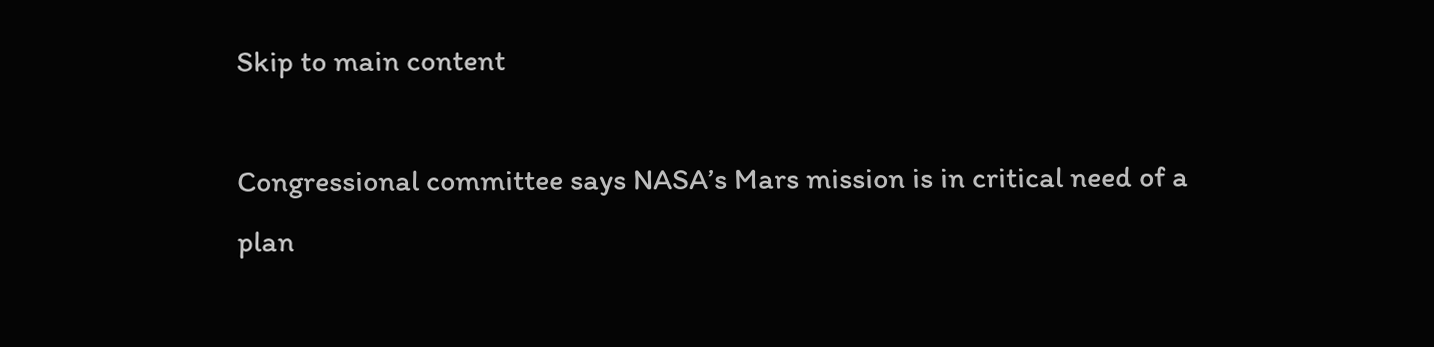Skip to main content

Congressional committee says NASA’s Mars mission is in critical need of a plan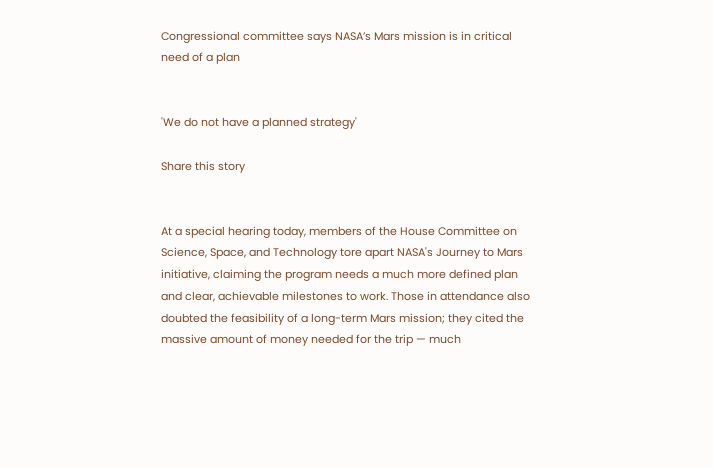Congressional committee says NASA’s Mars mission is in critical need of a plan


'We do not have a planned strategy'

Share this story


At a special hearing today, members of the House Committee on Science, Space, and Technology tore apart NASA's Journey to Mars initiative, claiming the program needs a much more defined plan and clear, achievable milestones to work. Those in attendance also doubted the feasibility of a long-term Mars mission; they cited the massive amount of money needed for the trip — much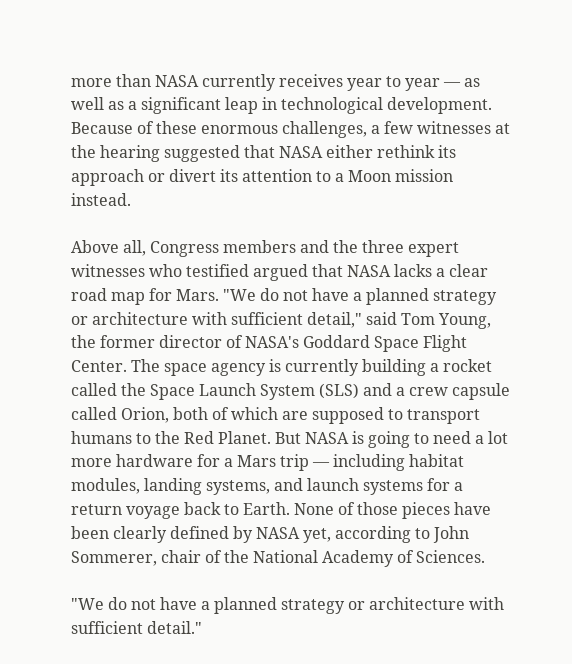more than NASA currently receives year to year — as well as a significant leap in technological development. Because of these enormous challenges, a few witnesses at the hearing suggested that NASA either rethink its approach or divert its attention to a Moon mission instead.

Above all, Congress members and the three expert witnesses who testified argued that NASA lacks a clear road map for Mars. "We do not have a planned strategy or architecture with sufficient detail," said Tom Young, the former director of NASA's Goddard Space Flight Center. The space agency is currently building a rocket called the Space Launch System (SLS) and a crew capsule called Orion, both of which are supposed to transport humans to the Red Planet. But NASA is going to need a lot more hardware for a Mars trip — including habitat modules, landing systems, and launch systems for a return voyage back to Earth. None of those pieces have been clearly defined by NASA yet, according to John Sommerer, chair of the National Academy of Sciences.

"We do not have a planned strategy or architecture with sufficient detail."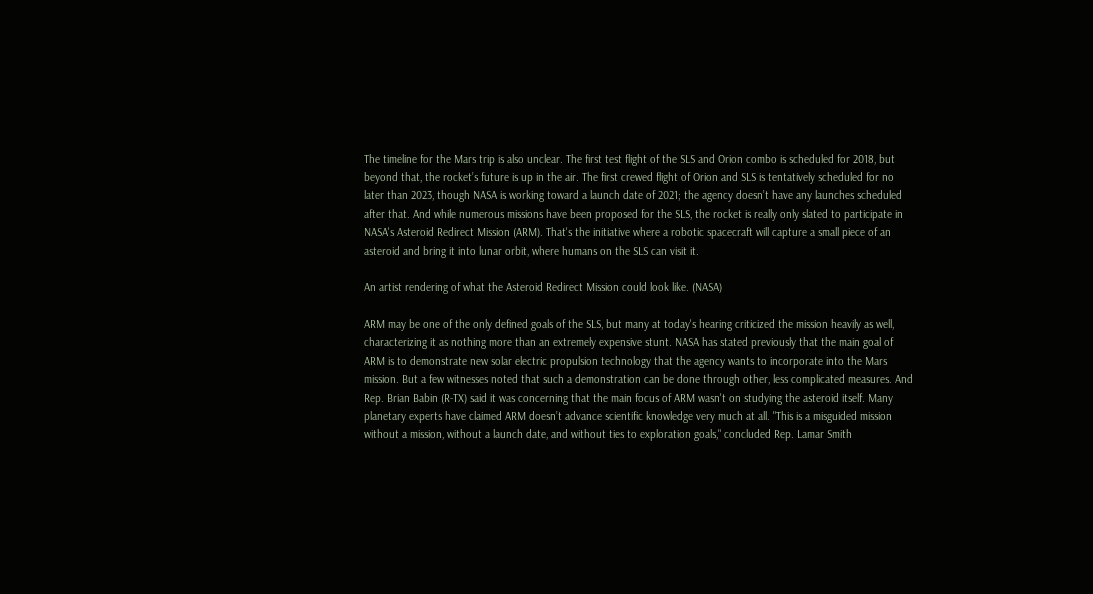The timeline for the Mars trip is also unclear. The first test flight of the SLS and Orion combo is scheduled for 2018, but beyond that, the rocket’s future is up in the air. The first crewed flight of Orion and SLS is tentatively scheduled for no later than 2023, though NASA is working toward a launch date of 2021; the agency doesn’t have any launches scheduled after that. And while numerous missions have been proposed for the SLS, the rocket is really only slated to participate in NASA's Asteroid Redirect Mission (ARM). That's the initiative where a robotic spacecraft will capture a small piece of an asteroid and bring it into lunar orbit, where humans on the SLS can visit it.

An artist rendering of what the Asteroid Redirect Mission could look like. (NASA)

ARM may be one of the only defined goals of the SLS, but many at today's hearing criticized the mission heavily as well, characterizing it as nothing more than an extremely expensive stunt. NASA has stated previously that the main goal of ARM is to demonstrate new solar electric propulsion technology that the agency wants to incorporate into the Mars mission. But a few witnesses noted that such a demonstration can be done through other, less complicated measures. And Rep. Brian Babin (R-TX) said it was concerning that the main focus of ARM wasn't on studying the asteroid itself. Many planetary experts have claimed ARM doesn’t advance scientific knowledge very much at all. "This is a misguided mission without a mission, without a launch date, and without ties to exploration goals," concluded Rep. Lamar Smith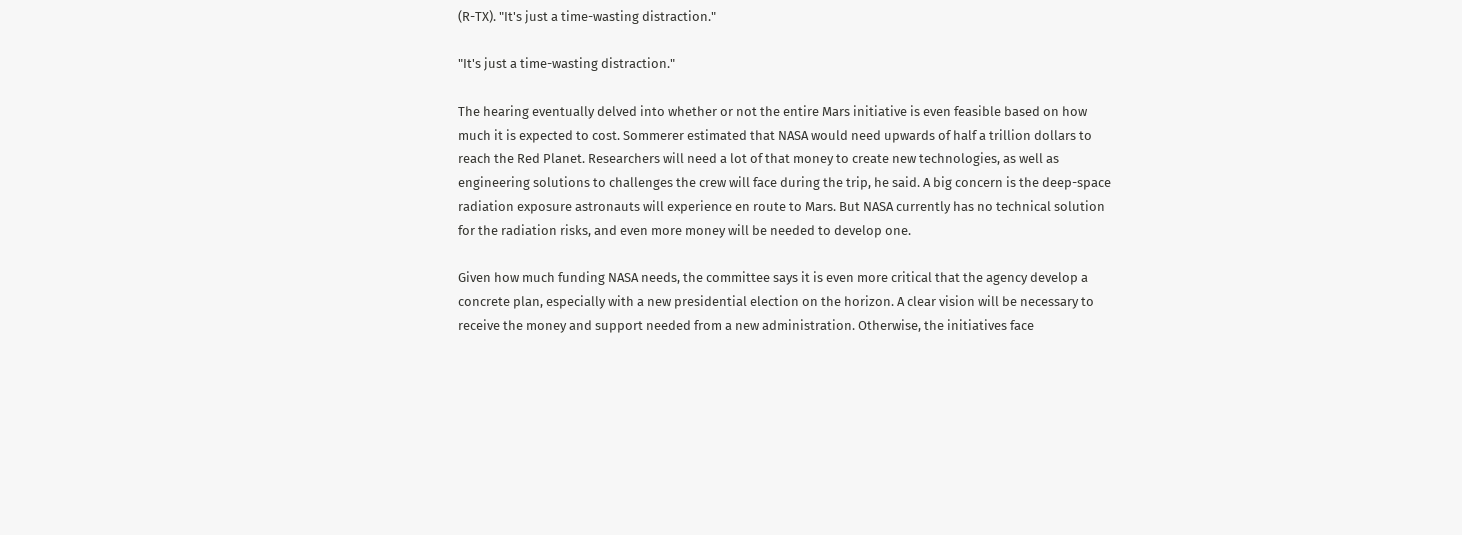(R-TX). "It's just a time-wasting distraction."

"It's just a time-wasting distraction."

The hearing eventually delved into whether or not the entire Mars initiative is even feasible based on how much it is expected to cost. Sommerer estimated that NASA would need upwards of half a trillion dollars to reach the Red Planet. Researchers will need a lot of that money to create new technologies, as well as engineering solutions to challenges the crew will face during the trip, he said. A big concern is the deep-space radiation exposure astronauts will experience en route to Mars. But NASA currently has no technical solution for the radiation risks, and even more money will be needed to develop one.

Given how much funding NASA needs, the committee says it is even more critical that the agency develop a concrete plan, especially with a new presidential election on the horizon. A clear vision will be necessary to receive the money and support needed from a new administration. Otherwise, the initiatives face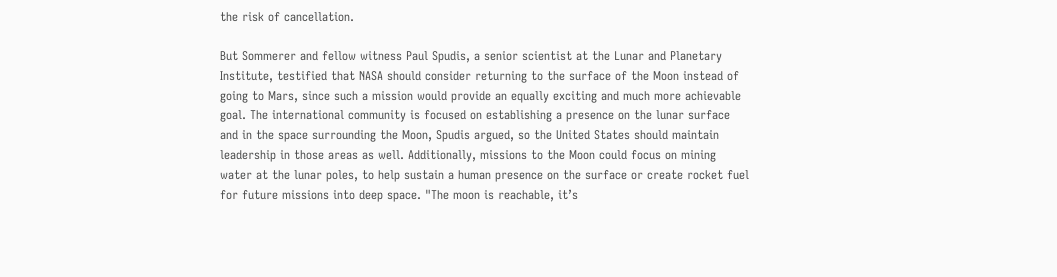the risk of cancellation.

But Sommerer and fellow witness Paul Spudis, a senior scientist at the Lunar and Planetary Institute, testified that NASA should consider returning to the surface of the Moon instead of going to Mars, since such a mission would provide an equally exciting and much more achievable goal. The international community is focused on establishing a presence on the lunar surface and in the space surrounding the Moon, Spudis argued, so the United States should maintain leadership in those areas as well. Additionally, missions to the Moon could focus on mining water at the lunar poles, to help sustain a human presence on the surface or create rocket fuel for future missions into deep space. "The moon is reachable, it’s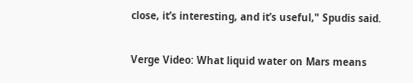close, it’s interesting, and it’s useful," Spudis said.

Verge Video: What liquid water on Mars means